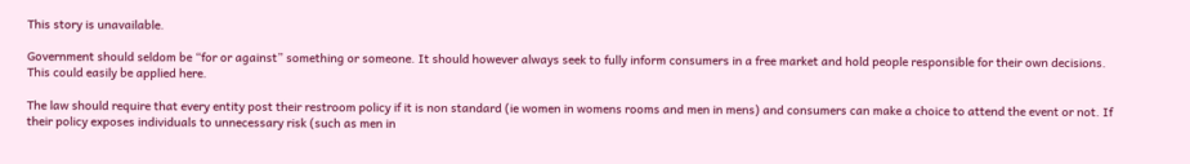This story is unavailable.

Government should seldom be “for or against” something or someone. It should however always seek to fully inform consumers in a free market and hold people responsible for their own decisions. This could easily be applied here.

The law should require that every entity post their restroom policy if it is non standard (ie women in womens rooms and men in mens) and consumers can make a choice to attend the event or not. If their policy exposes individuals to unnecessary risk (such as men in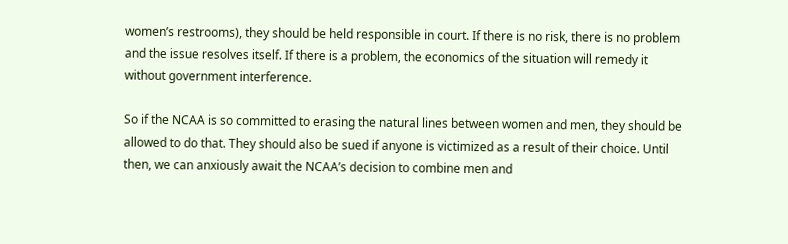women’s restrooms), they should be held responsible in court. If there is no risk, there is no problem and the issue resolves itself. If there is a problem, the economics of the situation will remedy it without government interference.

So if the NCAA is so committed to erasing the natural lines between women and men, they should be allowed to do that. They should also be sued if anyone is victimized as a result of their choice. Until then, we can anxiously await the NCAA’s decision to combine men and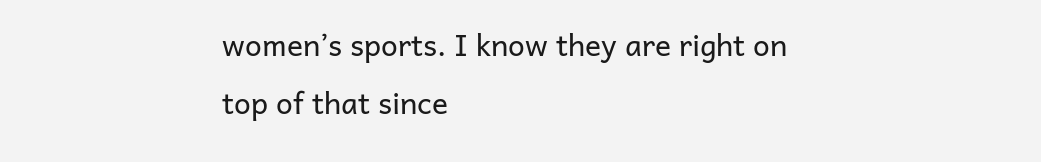women’s sports. I know they are right on top of that since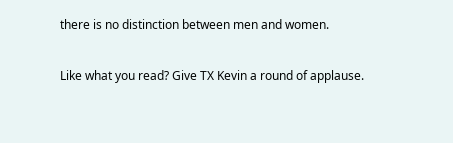there is no distinction between men and women.

Like what you read? Give TX Kevin a round of applause.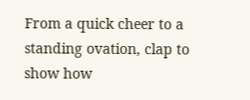From a quick cheer to a standing ovation, clap to show how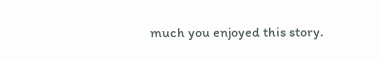much you enjoyed this story.